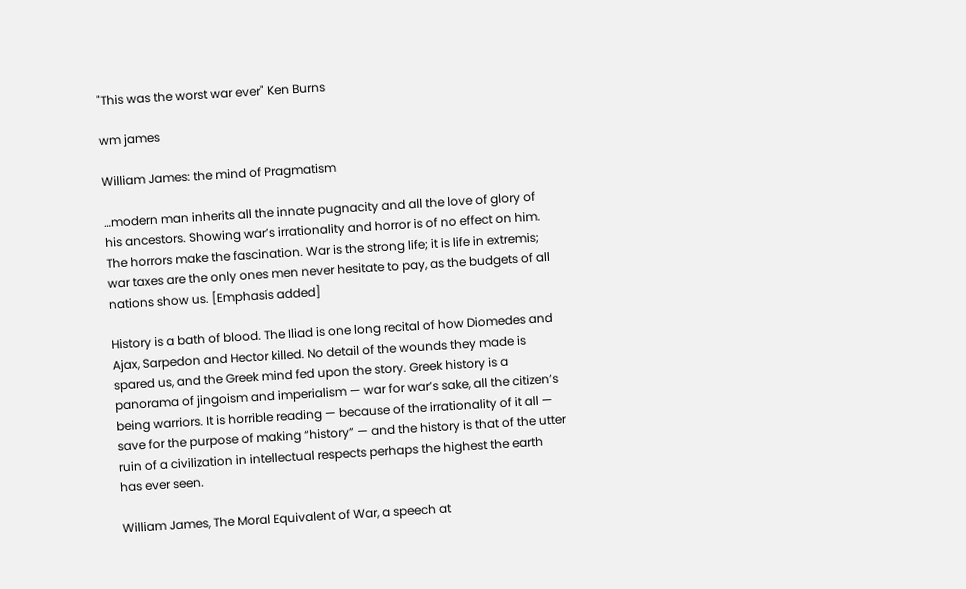"This was the worst war ever" Ken Burns

wm james

William James: the mind of Pragmatism

…modern man inherits all the innate pugnacity and all the love of glory of his ancestors. Showing war’s irrationality and horror is of no effect on him. The horrors make the fascination. War is the strong life; it is life in extremis; war taxes are the only ones men never hesitate to pay, as the budgets of all nations show us. [Emphasis added]

History is a bath of blood. The Iliad is one long recital of how Diomedes and Ajax, Sarpedon and Hector killed. No detail of the wounds they made is spared us, and the Greek mind fed upon the story. Greek history is a panorama of jingoism and imperialism — war for war’s sake, all the citizen’s being warriors. It is horrible reading — because of the irrationality of it all — save for the purpose of making “history” — and the history is that of the utter ruin of a civilization in intellectual respects perhaps the highest the earth has ever seen.

William James, The Moral Equivalent of War, a speech at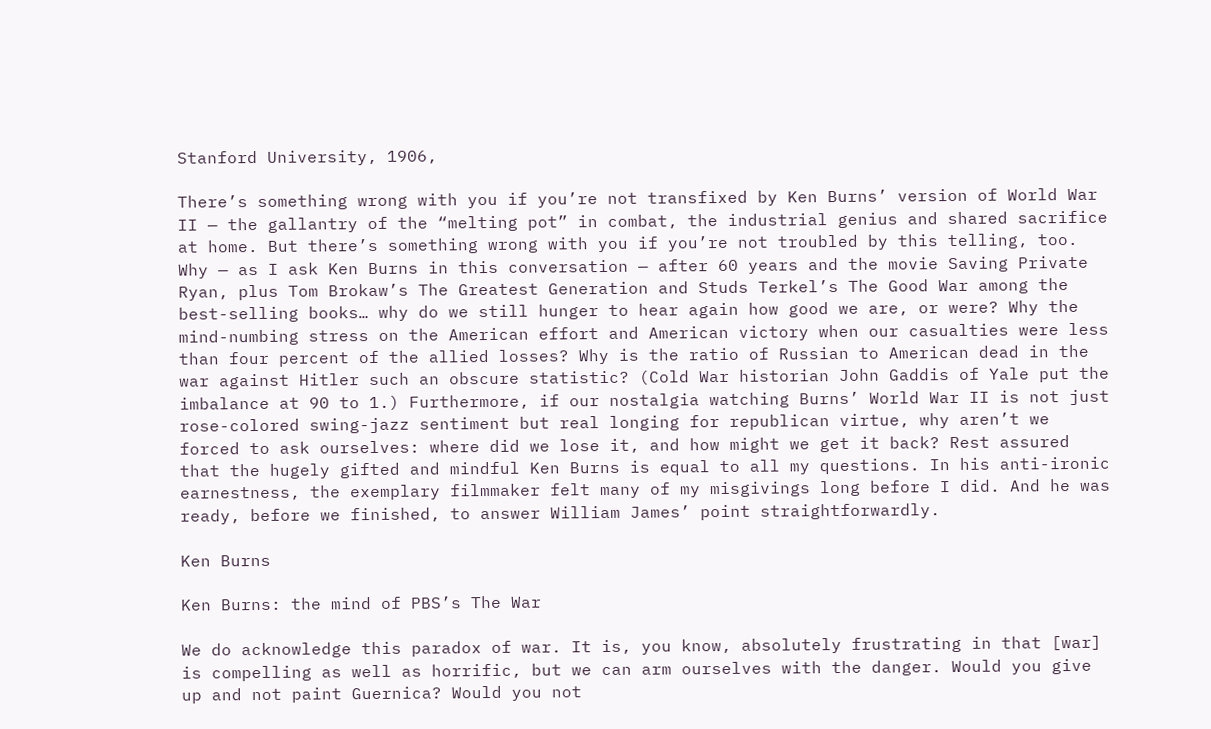Stanford University, 1906,

There’s something wrong with you if you’re not transfixed by Ken Burns’ version of World War II — the gallantry of the “melting pot” in combat, the industrial genius and shared sacrifice at home. But there’s something wrong with you if you’re not troubled by this telling, too. Why — as I ask Ken Burns in this conversation — after 60 years and the movie Saving Private Ryan, plus Tom Brokaw’s The Greatest Generation and Studs Terkel’s The Good War among the best-selling books… why do we still hunger to hear again how good we are, or were? Why the mind-numbing stress on the American effort and American victory when our casualties were less than four percent of the allied losses? Why is the ratio of Russian to American dead in the war against Hitler such an obscure statistic? (Cold War historian John Gaddis of Yale put the imbalance at 90 to 1.) Furthermore, if our nostalgia watching Burns’ World War II is not just rose-colored swing-jazz sentiment but real longing for republican virtue, why aren’t we forced to ask ourselves: where did we lose it, and how might we get it back? Rest assured that the hugely gifted and mindful Ken Burns is equal to all my questions. In his anti-ironic earnestness, the exemplary filmmaker felt many of my misgivings long before I did. And he was ready, before we finished, to answer William James’ point straightforwardly.

Ken Burns

Ken Burns: the mind of PBS’s The War

We do acknowledge this paradox of war. It is, you know, absolutely frustrating in that [war] is compelling as well as horrific, but we can arm ourselves with the danger. Would you give up and not paint Guernica? Would you not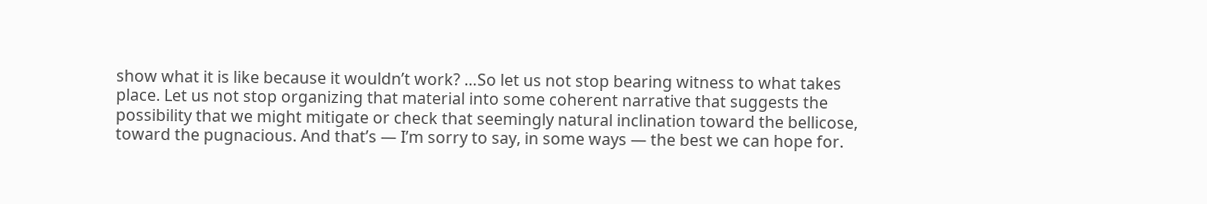show what it is like because it wouldn’t work? …So let us not stop bearing witness to what takes place. Let us not stop organizing that material into some coherent narrative that suggests the possibility that we might mitigate or check that seemingly natural inclination toward the bellicose, toward the pugnacious. And that’s — I’m sorry to say, in some ways — the best we can hope for.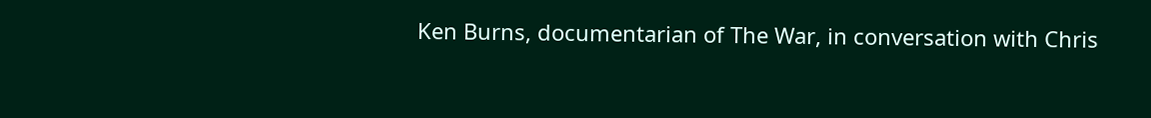Ken Burns, documentarian of The War, in conversation with Chris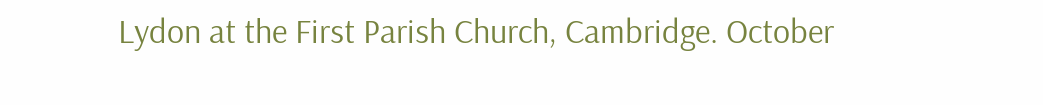Lydon at the First Parish Church, Cambridge. October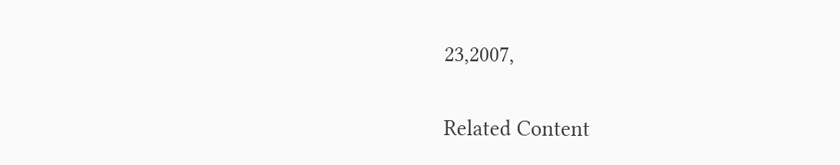23,2007,

Related Content